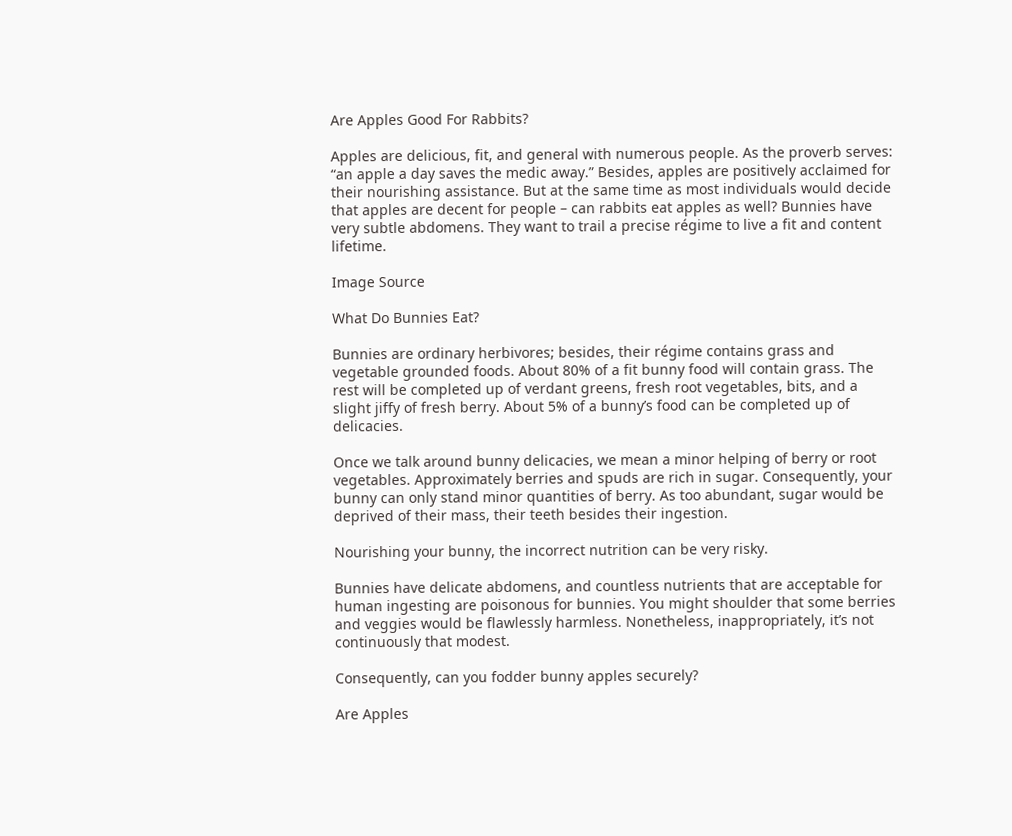Are Apples Good For Rabbits?

Apples are delicious, fit, and general with numerous people. As the proverb serves: “an apple a day saves the medic away.” Besides, apples are positively acclaimed for their nourishing assistance. But at the same time as most individuals would decide that apples are decent for people – can rabbits eat apples as well? Bunnies have very subtle abdomens. They want to trail a precise régime to live a fit and content lifetime.

Image Source

What Do Bunnies Eat?

Bunnies are ordinary herbivores; besides, their régime contains grass and vegetable grounded foods. About 80% of a fit bunny food will contain grass. The rest will be completed up of verdant greens, fresh root vegetables, bits, and a slight jiffy of fresh berry. About 5% of a bunny’s food can be completed up of delicacies.

Once we talk around bunny delicacies, we mean a minor helping of berry or root vegetables. Approximately berries and spuds are rich in sugar. Consequently, your bunny can only stand minor quantities of berry. As too abundant, sugar would be deprived of their mass, their teeth besides their ingestion.

Nourishing your bunny, the incorrect nutrition can be very risky.

Bunnies have delicate abdomens, and countless nutrients that are acceptable for human ingesting are poisonous for bunnies. You might shoulder that some berries and veggies would be flawlessly harmless. Nonetheless, inappropriately, it’s not continuously that modest.

Consequently, can you fodder bunny apples securely?

Are Apples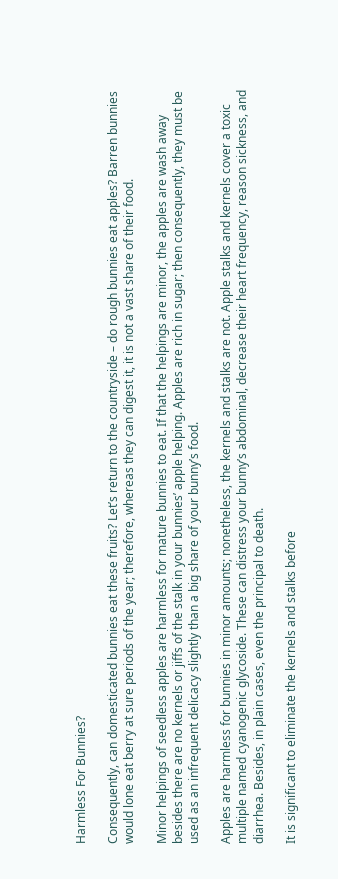Harmless For Bunnies?

Consequently, can domesticated bunnies eat these fruits? Let’s return to the countryside – do rough bunnies eat apples? Barren bunnies would lone eat berry at sure periods of the year; therefore, whereas they can digest it, it is not a vast share of their food.

Minor helpings of seedless apples are harmless for mature bunnies to eat. If that the helpings are minor, the apples are wash away besides there are no kernels or jiffs of the stalk in your bunnies’ apple helping. Apples are rich in sugar; then consequently, they must be used as an infrequent delicacy slightly than a big share of your bunny’s food.

Apples are harmless for bunnies in minor amounts; nonetheless, the kernels and stalks are not. Apple stalks and kernels cover a toxic multiple named cyanogenic glycoside. These can distress your bunny’s abdominal, decrease their heart frequency, reason sickness, and diarrhea. Besides, in plain cases, even the principal to death.

It is significant to eliminate the kernels and stalks before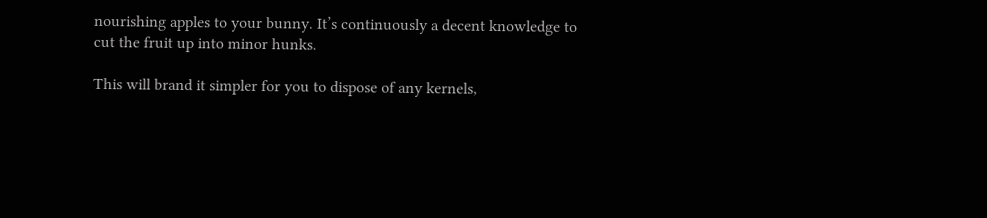nourishing apples to your bunny. It’s continuously a decent knowledge to cut the fruit up into minor hunks.

This will brand it simpler for you to dispose of any kernels,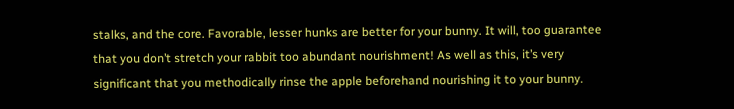stalks, and the core. Favorable, lesser hunks are better for your bunny. It will, too guarantee that you don’t stretch your rabbit too abundant nourishment! As well as this, it’s very significant that you methodically rinse the apple beforehand nourishing it to your bunny.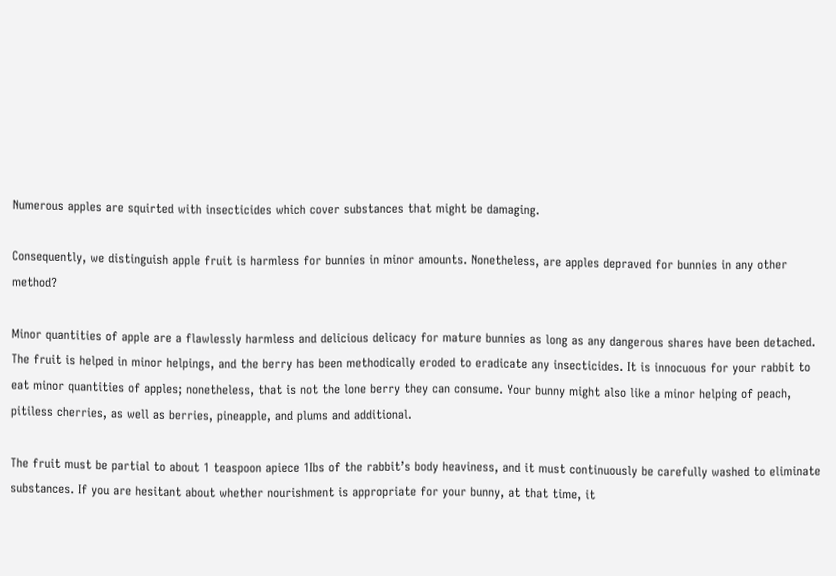Numerous apples are squirted with insecticides which cover substances that might be damaging.

Consequently, we distinguish apple fruit is harmless for bunnies in minor amounts. Nonetheless, are apples depraved for bunnies in any other method?

Minor quantities of apple are a flawlessly harmless and delicious delicacy for mature bunnies as long as any dangerous shares have been detached. The fruit is helped in minor helpings, and the berry has been methodically eroded to eradicate any insecticides. It is innocuous for your rabbit to eat minor quantities of apples; nonetheless, that is not the lone berry they can consume. Your bunny might also like a minor helping of peach, pitiless cherries, as well as berries, pineapple, and plums and additional.

The fruit must be partial to about 1 teaspoon apiece 1Ibs of the rabbit’s body heaviness, and it must continuously be carefully washed to eliminate substances. If you are hesitant about whether nourishment is appropriate for your bunny, at that time, it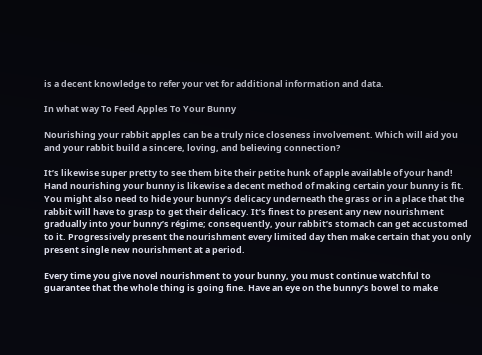is a decent knowledge to refer your vet for additional information and data.

In what way To Feed Apples To Your Bunny

Nourishing your rabbit apples can be a truly nice closeness involvement. Which will aid you and your rabbit build a sincere, loving, and believing connection?

It’s likewise super pretty to see them bite their petite hunk of apple available of your hand! Hand nourishing your bunny is likewise a decent method of making certain your bunny is fit. You might also need to hide your bunny’s delicacy underneath the grass or in a place that the rabbit will have to grasp to get their delicacy. It’s finest to present any new nourishment gradually into your bunny’s régime; consequently, your rabbit’s stomach can get accustomed to it. Progressively present the nourishment every limited day then make certain that you only present single new nourishment at a period.

Every time you give novel nourishment to your bunny, you must continue watchful to guarantee that the whole thing is going fine. Have an eye on the bunny’s bowel to make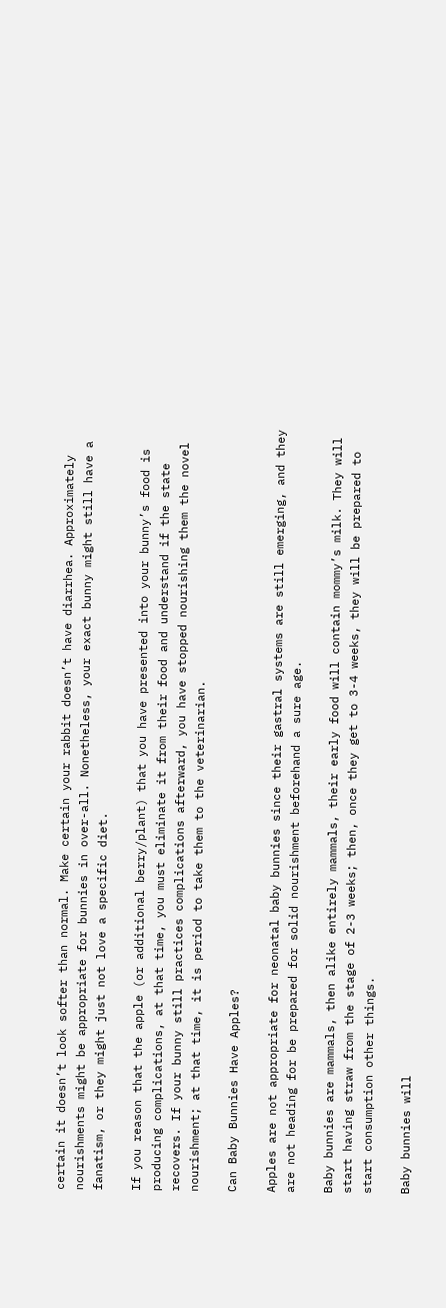certain it doesn’t look softer than normal. Make certain your rabbit doesn’t have diarrhea. Approximately nourishments might be appropriate for bunnies in over-all. Nonetheless, your exact bunny might still have a fanatism, or they might just not love a specific diet.

If you reason that the apple (or additional berry/plant) that you have presented into your bunny’s food is producing complications, at that time, you must eliminate it from their food and understand if the state recovers. If your bunny still practices complications afterward, you have stopped nourishing them the novel nourishment; at that time, it is period to take them to the veterinarian.

Can Baby Bunnies Have Apples?

Apples are not appropriate for neonatal baby bunnies since their gastral systems are still emerging, and they are not heading for be prepared for solid nourishment beforehand a sure age.

Baby bunnies are mammals, then alike entirely mammals, their early food will contain mommy’s milk. They will start having straw from the stage of 2-3 weeks; then, once they get to 3-4 weeks, they will be prepared to start consumption other things.

Baby bunnies will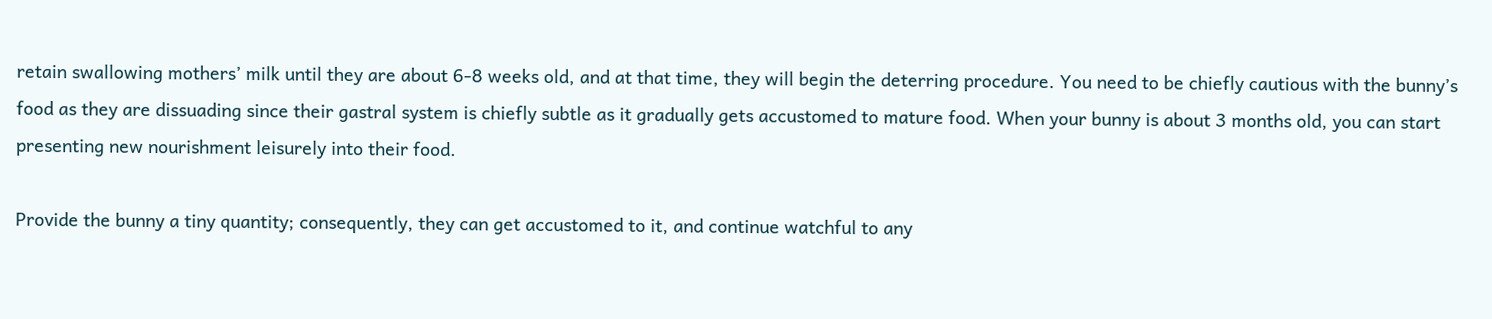retain swallowing mothers’ milk until they are about 6-8 weeks old, and at that time, they will begin the deterring procedure. You need to be chiefly cautious with the bunny’s food as they are dissuading since their gastral system is chiefly subtle as it gradually gets accustomed to mature food. When your bunny is about 3 months old, you can start presenting new nourishment leisurely into their food.

Provide the bunny a tiny quantity; consequently, they can get accustomed to it, and continue watchful to any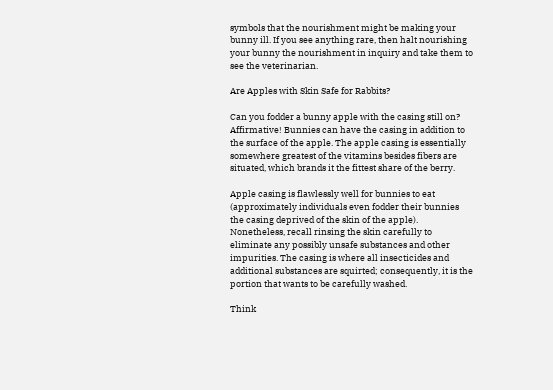symbols that the nourishment might be making your bunny ill. If you see anything rare, then halt nourishing your bunny the nourishment in inquiry and take them to see the veterinarian.

Are Apples with Skin Safe for Rabbits?

Can you fodder a bunny apple with the casing still on? Affirmative! Bunnies can have the casing in addition to the surface of the apple. The apple casing is essentially somewhere greatest of the vitamins besides fibers are situated, which brands it the fittest share of the berry.

Apple casing is flawlessly well for bunnies to eat (approximately individuals even fodder their bunnies the casing deprived of the skin of the apple). Nonetheless, recall rinsing the skin carefully to eliminate any possibly unsafe substances and other impurities. The casing is where all insecticides and additional substances are squirted; consequently, it is the portion that wants to be carefully washed.

Think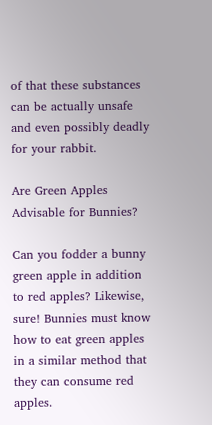of that these substances can be actually unsafe and even possibly deadly for your rabbit.

Are Green Apples Advisable for Bunnies?

Can you fodder a bunny green apple in addition to red apples? Likewise, sure! Bunnies must know how to eat green apples in a similar method that they can consume red apples.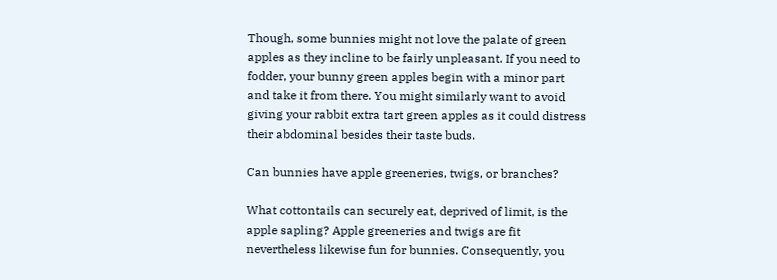Though, some bunnies might not love the palate of green apples as they incline to be fairly unpleasant. If you need to fodder, your bunny green apples begin with a minor part and take it from there. You might similarly want to avoid giving your rabbit extra tart green apples as it could distress their abdominal besides their taste buds.

Can bunnies have apple greeneries, twigs, or branches?

What cottontails can securely eat, deprived of limit, is the apple sapling? Apple greeneries and twigs are fit nevertheless likewise fun for bunnies. Consequently, you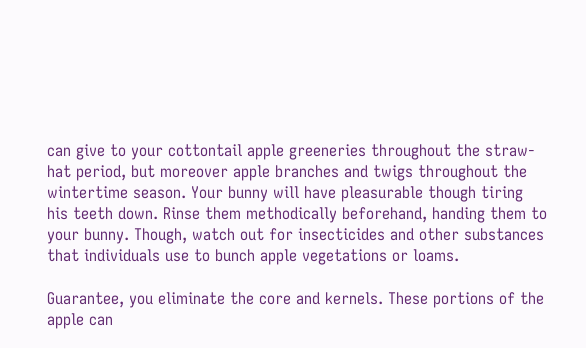can give to your cottontail apple greeneries throughout the straw-hat period, but moreover apple branches and twigs throughout the wintertime season. Your bunny will have pleasurable though tiring his teeth down. Rinse them methodically beforehand, handing them to your bunny. Though, watch out for insecticides and other substances that individuals use to bunch apple vegetations or loams.

Guarantee, you eliminate the core and kernels. These portions of the apple can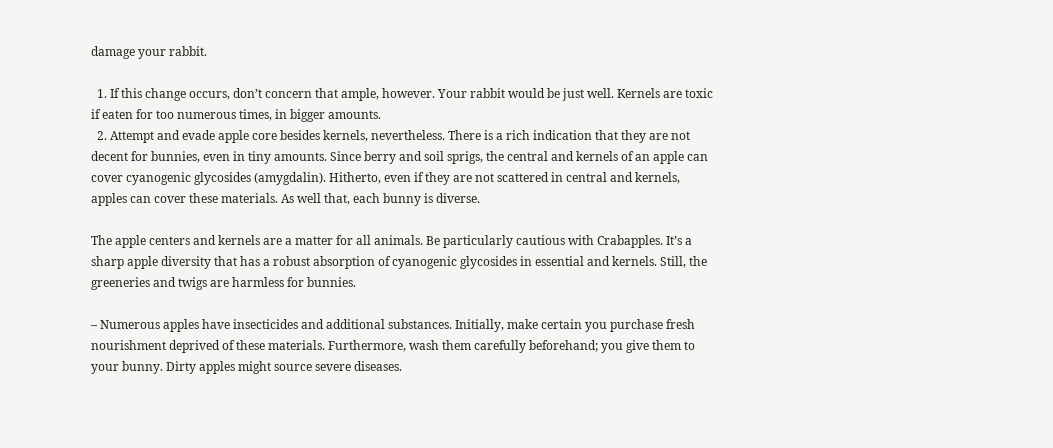damage your rabbit.

  1. If this change occurs, don’t concern that ample, however. Your rabbit would be just well. Kernels are toxic if eaten for too numerous times, in bigger amounts.
  2. Attempt and evade apple core besides kernels, nevertheless. There is a rich indication that they are not decent for bunnies, even in tiny amounts. Since berry and soil sprigs, the central and kernels of an apple can cover cyanogenic glycosides (amygdalin). Hitherto, even if they are not scattered in central and kernels, apples can cover these materials. As well that, each bunny is diverse.

The apple centers and kernels are a matter for all animals. Be particularly cautious with Crabapples. It’s a sharp apple diversity that has a robust absorption of cyanogenic glycosides in essential and kernels. Still, the greeneries and twigs are harmless for bunnies.

– Numerous apples have insecticides and additional substances. Initially, make certain you purchase fresh nourishment deprived of these materials. Furthermore, wash them carefully beforehand; you give them to your bunny. Dirty apples might source severe diseases.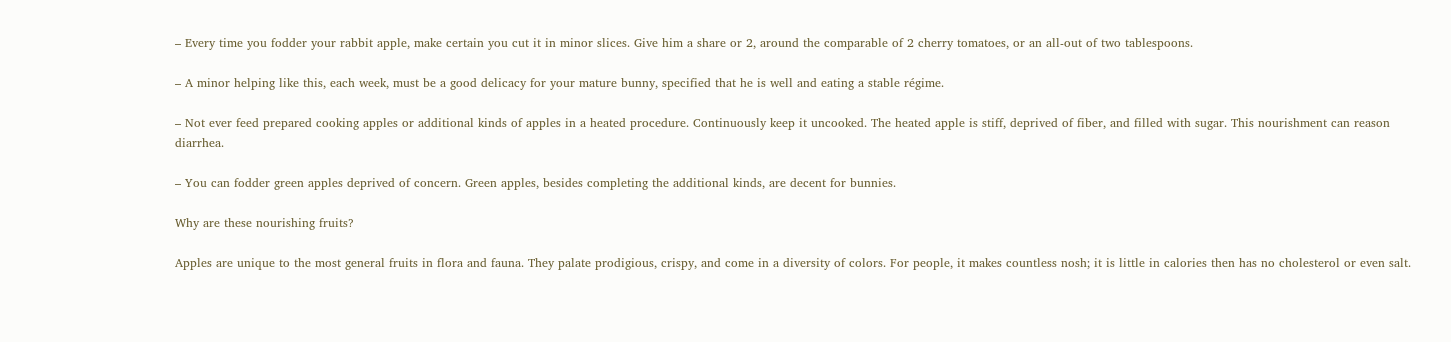– Every time you fodder your rabbit apple, make certain you cut it in minor slices. Give him a share or 2, around the comparable of 2 cherry tomatoes, or an all-out of two tablespoons.

– A minor helping like this, each week, must be a good delicacy for your mature bunny, specified that he is well and eating a stable régime.

– Not ever feed prepared cooking apples or additional kinds of apples in a heated procedure. Continuously keep it uncooked. The heated apple is stiff, deprived of fiber, and filled with sugar. This nourishment can reason diarrhea.

– You can fodder green apples deprived of concern. Green apples, besides completing the additional kinds, are decent for bunnies.

Why are these nourishing fruits?

Apples are unique to the most general fruits in flora and fauna. They palate prodigious, crispy, and come in a diversity of colors. For people, it makes countless nosh; it is little in calories then has no cholesterol or even salt.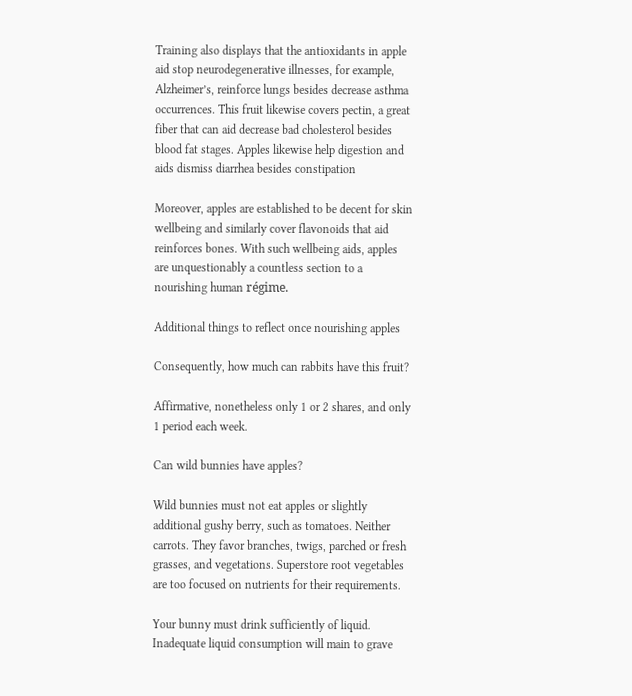Training also displays that the antioxidants in apple aid stop neurodegenerative illnesses, for example, Alzheimer’s, reinforce lungs besides decrease asthma occurrences. This fruit likewise covers pectin, a great fiber that can aid decrease bad cholesterol besides blood fat stages. Apples likewise help digestion and aids dismiss diarrhea besides constipation

Moreover, apples are established to be decent for skin wellbeing and similarly cover flavonoids that aid reinforces bones. With such wellbeing aids, apples are unquestionably a countless section to a nourishing human régime.

Additional things to reflect once nourishing apples

Consequently, how much can rabbits have this fruit?

Affirmative, nonetheless only 1 or 2 shares, and only 1 period each week.

Can wild bunnies have apples?

Wild bunnies must not eat apples or slightly additional gushy berry, such as tomatoes. Neither carrots. They favor branches, twigs, parched or fresh grasses, and vegetations. Superstore root vegetables are too focused on nutrients for their requirements.

Your bunny must drink sufficiently of liquid. Inadequate liquid consumption will main to grave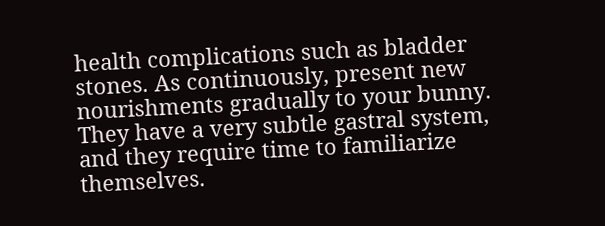health complications such as bladder stones. As continuously, present new nourishments gradually to your bunny. They have a very subtle gastral system, and they require time to familiarize themselves.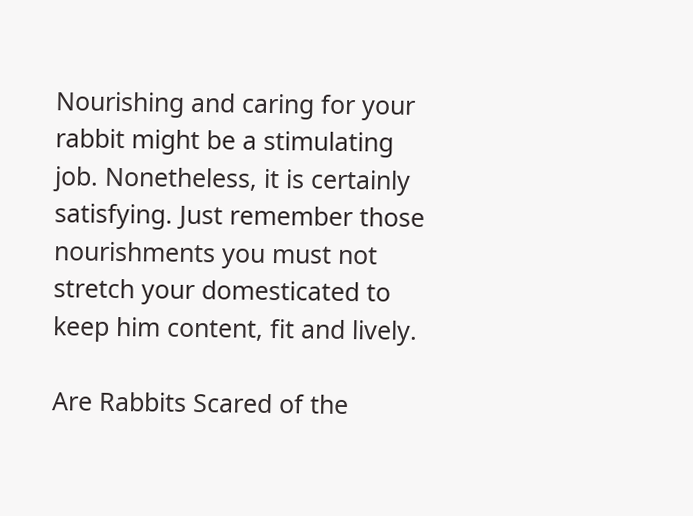Nourishing and caring for your rabbit might be a stimulating job. Nonetheless, it is certainly satisfying. Just remember those nourishments you must not stretch your domesticated to keep him content, fit and lively.

Are Rabbits Scared of the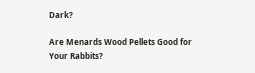Dark?

Are Menards Wood Pellets Good for Your Rabbits?